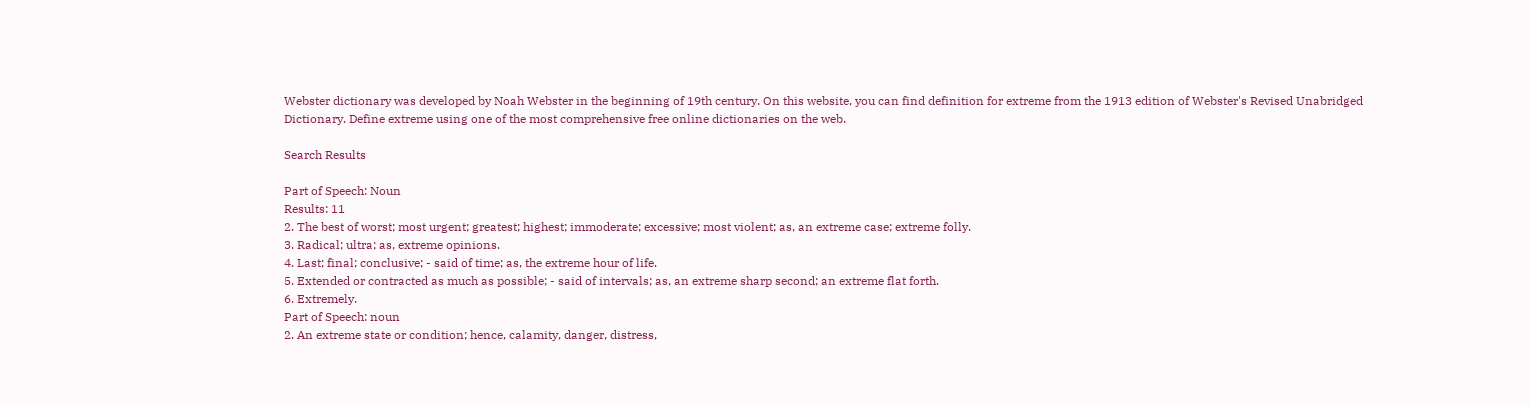Webster dictionary was developed by Noah Webster in the beginning of 19th century. On this website, you can find definition for extreme from the 1913 edition of Webster's Revised Unabridged Dictionary. Define extreme using one of the most comprehensive free online dictionaries on the web.

Search Results

Part of Speech: Noun
Results: 11
2. The best of worst; most urgent; greatest; highest; immoderate; excessive; most violent; as, an extreme case; extreme folly.
3. Radical; ultra; as, extreme opinions.
4. Last; final; conclusive; - said of time; as, the extreme hour of life.
5. Extended or contracted as much as possible; - said of intervals; as, an extreme sharp second; an extreme flat forth.
6. Extremely.
Part of Speech: noun
2. An extreme state or condition; hence, calamity, danger, distress,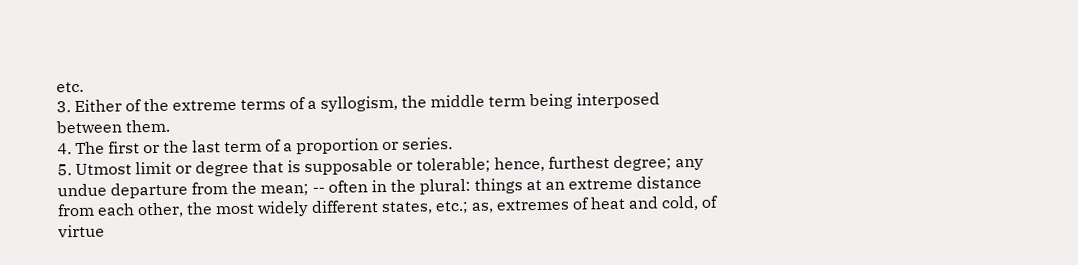etc.
3. Either of the extreme terms of a syllogism, the middle term being interposed between them.
4. The first or the last term of a proportion or series.
5. Utmost limit or degree that is supposable or tolerable; hence, furthest degree; any undue departure from the mean; -- often in the plural: things at an extreme distance from each other, the most widely different states, etc.; as, extremes of heat and cold, of virtue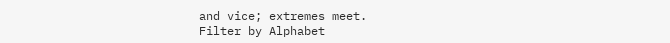and vice; extremes meet.
Filter by Alphabet